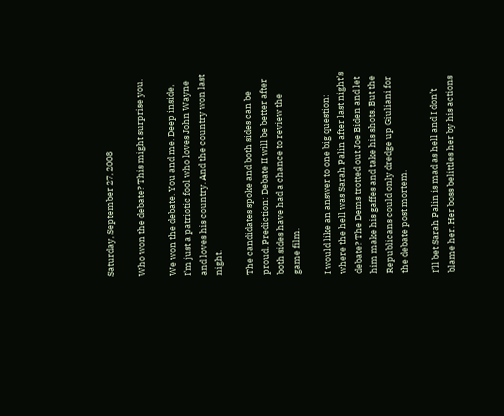Saturday, September 27, 2008

Who won the debate? This might surprise you.

We won the debate. You and me. Deep inside, I’m just a patriotic fool who loves John Wayne and loves his country. And the country won last night.

The candidates spoke and both sides can be proud. Prediction: Debate II will be better after both sides have had a chance to review the game film.

I would like an answer to one big question: where the hell was Sarah Palin after last night’s debate? The Dems trotted out Joe Biden and let him make his gaffes and take his shots. But the Republicans could only dredge up Giuliani for the debate post mortem.

I’ll bet Sarah Palin is mad as hell and I don’t blame her. Her boss belittles her by his actions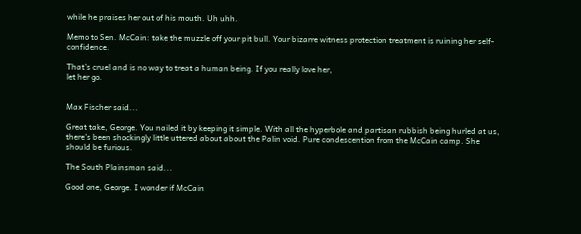while he praises her out of his mouth. Uh uhh.

Memo to Sen. McCain: take the muzzle off your pit bull. Your bizarre witness protection treatment is ruining her self-confidence.

That’s cruel and is no way to treat a human being. If you really love her,
let her go.


Max Fischer said...

Great take, George. You nailed it by keeping it simple. With all the hyperbole and partisan rubbish being hurled at us, there's been shockingly little uttered about about the Palin void. Pure condescention from the McCain camp. She should be furious.

The South Plainsman said...

Good one, George. I wonder if McCain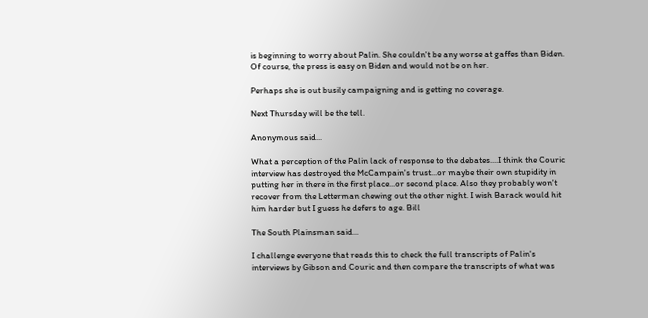is beginning to worry about Palin. She couldn't be any worse at gaffes than Biden. Of course, the press is easy on Biden and would not be on her.

Perhaps she is out busily campaigning and is getting no coverage.

Next Thursday will be the tell.

Anonymous said...

What a perception of the Palin lack of response to the debates....I think the Couric interview has destroyed the McCampain's trust...or maybe their own stupidity in putting her in there in the first place...or second place. Also they probably won't recover from the Letterman chewing out the other night. I wish Barack would hit him harder but I guess he defers to age. Bill

The South Plainsman said...

I challenge everyone that reads this to check the full transcripts of Palin's interviews by Gibson and Couric and then compare the transcripts of what was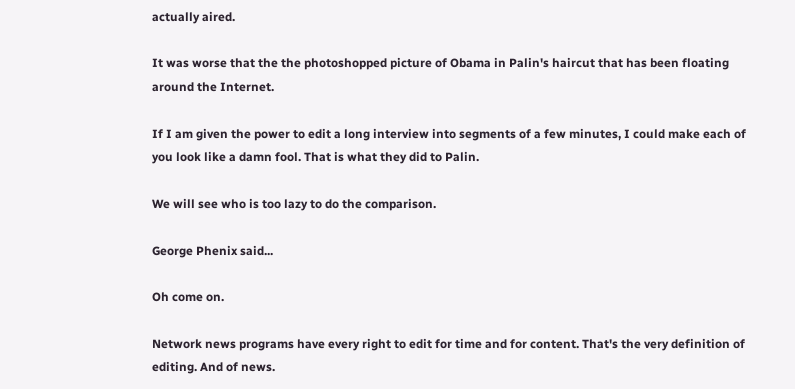actually aired.

It was worse that the the photoshopped picture of Obama in Palin's haircut that has been floating around the Internet.

If I am given the power to edit a long interview into segments of a few minutes, I could make each of you look like a damn fool. That is what they did to Palin.

We will see who is too lazy to do the comparison.

George Phenix said...

Oh come on.

Network news programs have every right to edit for time and for content. That's the very definition of editing. And of news.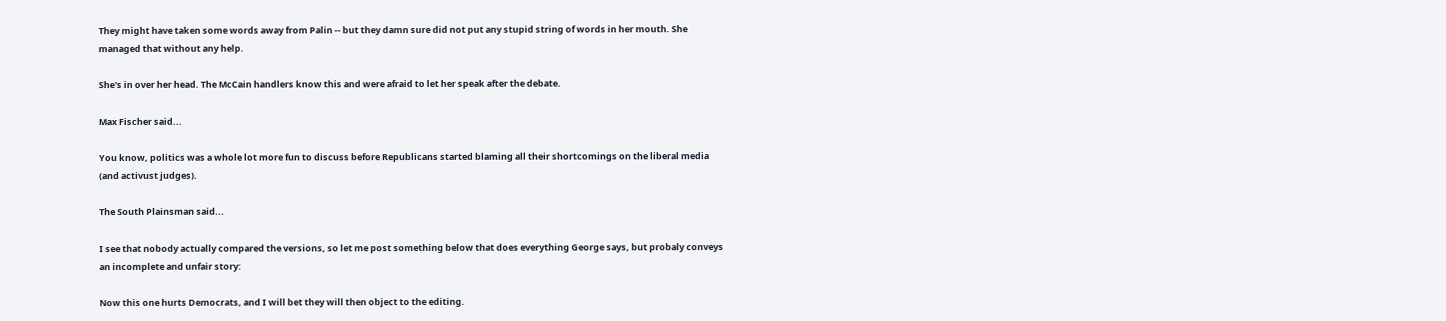They might have taken some words away from Palin -- but they damn sure did not put any stupid string of words in her mouth. She managed that without any help.

She's in over her head. The McCain handlers know this and were afraid to let her speak after the debate.

Max Fischer said...

You know, politics was a whole lot more fun to discuss before Republicans started blaming all their shortcomings on the liberal media (and activust judges).

The South Plainsman said...

I see that nobody actually compared the versions, so let me post something below that does everything George says, but probaly conveys an incomplete and unfair story:

Now this one hurts Democrats, and I will bet they will then object to the editing.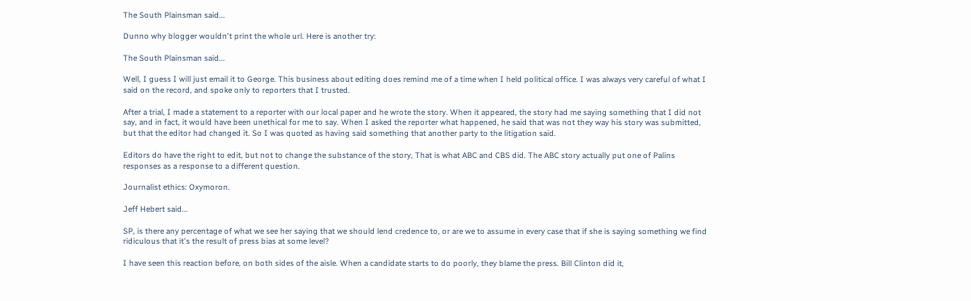The South Plainsman said...

Dunno why blogger wouldn't print the whole url. Here is another try:

The South Plainsman said...

Well, I guess I will just email it to George. This business about editing does remind me of a time when I held political office. I was always very careful of what I said on the record, and spoke only to reporters that I trusted.

After a trial, I made a statement to a reporter with our local paper and he wrote the story. When it appeared, the story had me saying something that I did not say, and in fact, it would have been unethical for me to say. When I asked the reporter what happened, he said that was not they way his story was submitted, but that the editor had changed it. So I was quoted as having said something that another party to the litigation said.

Editors do have the right to edit, but not to change the substance of the story, That is what ABC and CBS did. The ABC story actually put one of Palins responses as a response to a different question.

Journalist ethics: Oxymoron.

Jeff Hebert said...

SP, is there any percentage of what we see her saying that we should lend credence to, or are we to assume in every case that if she is saying something we find ridiculous that it's the result of press bias at some level?

I have seen this reaction before, on both sides of the aisle. When a candidate starts to do poorly, they blame the press. Bill Clinton did it,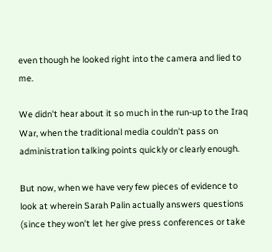even though he looked right into the camera and lied to me.

We didn't hear about it so much in the run-up to the Iraq War, when the traditional media couldn't pass on administration talking points quickly or clearly enough.

But now, when we have very few pieces of evidence to look at wherein Sarah Palin actually answers questions (since they won't let her give press conferences or take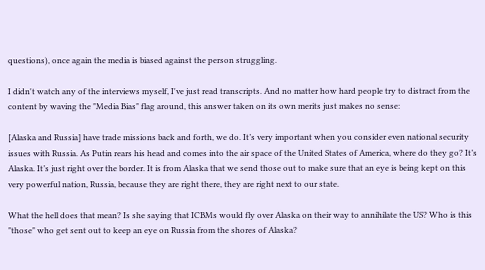questions), once again the media is biased against the person struggling.

I didn't watch any of the interviews myself, I've just read transcripts. And no matter how hard people try to distract from the content by waving the "Media Bias" flag around, this answer taken on its own merits just makes no sense:

[Alaska and Russia] have trade missions back and forth, we do. It’s very important when you consider even national security issues with Russia. As Putin rears his head and comes into the air space of the United States of America, where do they go? It’s Alaska. It’s just right over the border. It is from Alaska that we send those out to make sure that an eye is being kept on this very powerful nation, Russia, because they are right there, they are right next to our state.

What the hell does that mean? Is she saying that ICBMs would fly over Alaska on their way to annihilate the US? Who is this "those" who get sent out to keep an eye on Russia from the shores of Alaska?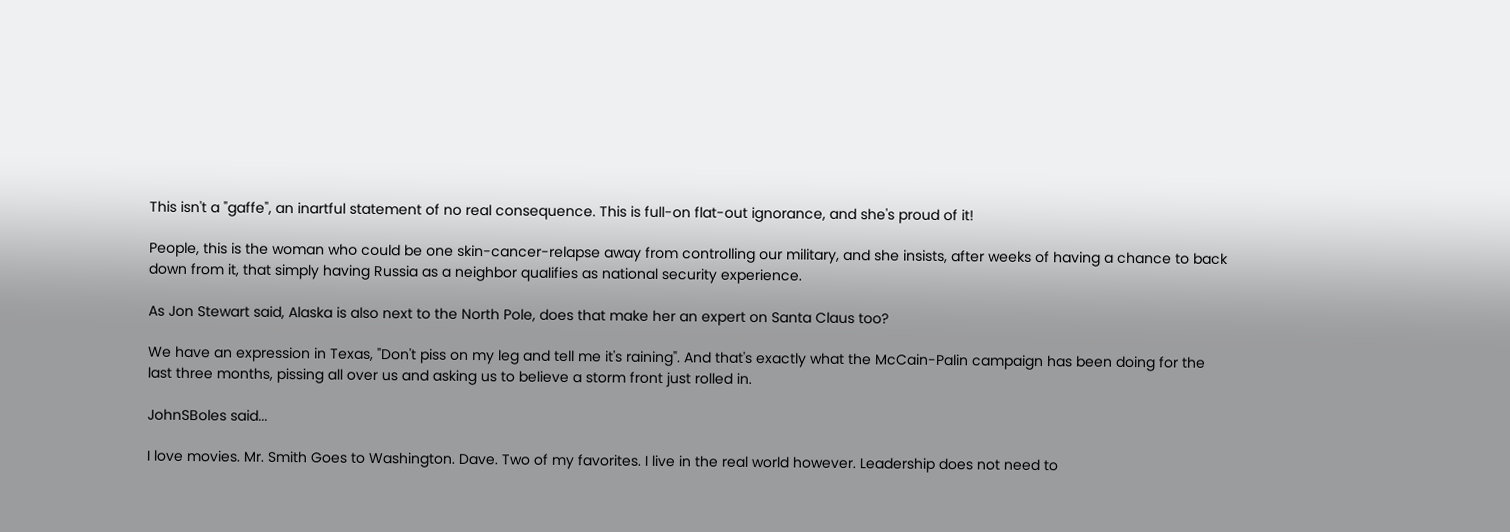This isn't a "gaffe", an inartful statement of no real consequence. This is full-on flat-out ignorance, and she's proud of it!

People, this is the woman who could be one skin-cancer-relapse away from controlling our military, and she insists, after weeks of having a chance to back down from it, that simply having Russia as a neighbor qualifies as national security experience.

As Jon Stewart said, Alaska is also next to the North Pole, does that make her an expert on Santa Claus too?

We have an expression in Texas, "Don't piss on my leg and tell me it's raining". And that's exactly what the McCain-Palin campaign has been doing for the last three months, pissing all over us and asking us to believe a storm front just rolled in.

JohnSBoles said...

I love movies. Mr. Smith Goes to Washington. Dave. Two of my favorites. I live in the real world however. Leadership does not need to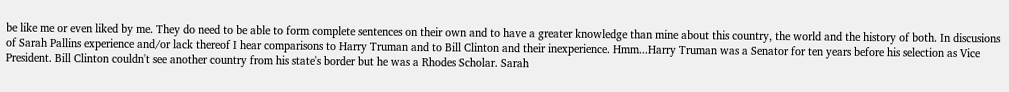be like me or even liked by me. They do need to be able to form complete sentences on their own and to have a greater knowledge than mine about this country, the world and the history of both. In discusions of Sarah Pallins experience and/or lack thereof I hear comparisons to Harry Truman and to Bill Clinton and their inexperience. Hmm...Harry Truman was a Senator for ten years before his selection as Vice President. Bill Clinton couldn't see another country from his state's border but he was a Rhodes Scholar. Sarah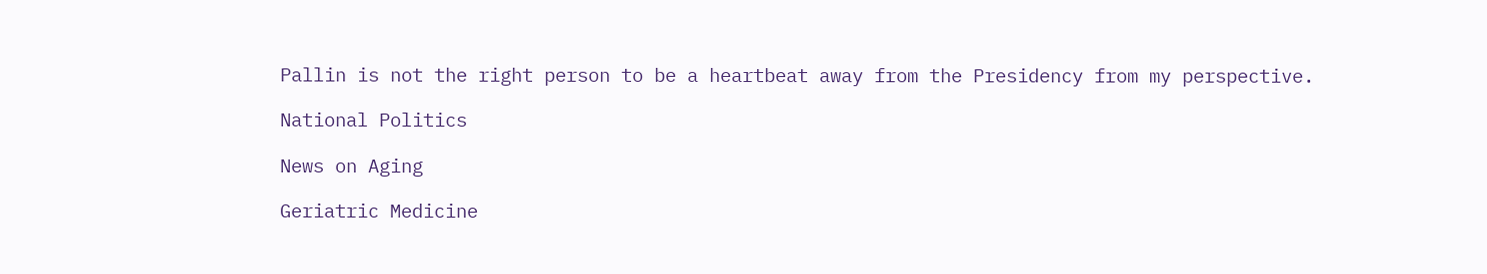Pallin is not the right person to be a heartbeat away from the Presidency from my perspective.

National Politics

News on Aging

Geriatric Medicine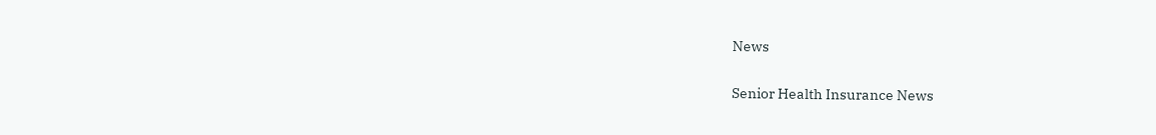News

Senior Health Insurance News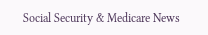Social Security & Medicare News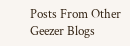Posts From Other Geezer Blogs